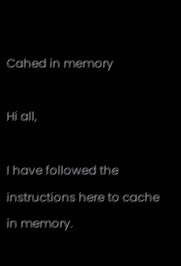Cahed in memory

Hi all,

I have followed the instructions here to cache in memory.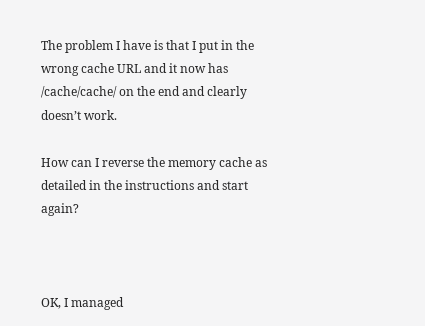The problem I have is that I put in the wrong cache URL and it now has /cache/cache/ on the end and clearly doesn’t work.

How can I reverse the memory cache as detailed in the instructions and start again?



OK, I managed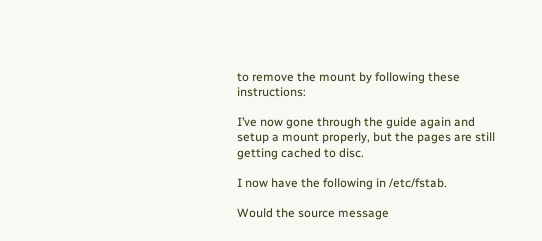to remove the mount by following these instructions:

I’ve now gone through the guide again and setup a mount properly, but the pages are still getting cached to disc.

I now have the following in /etc/fstab.

Would the source message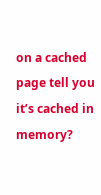on a cached page tell you it’s cached in memory?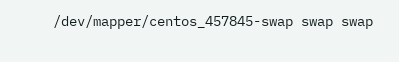/dev/mapper/centos_457845-swap swap swap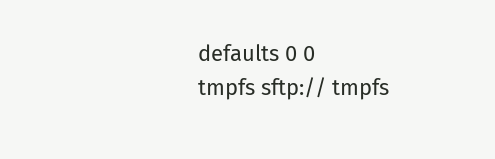defaults 0 0
tmpfs sftp:// tmpfs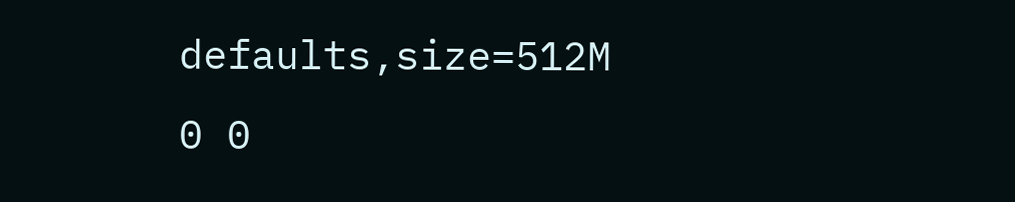defaults,size=512M 0 0